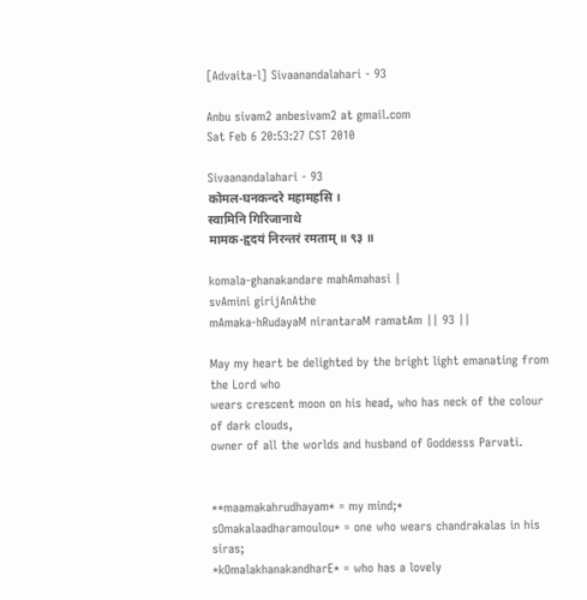[Advaita-l] Sivaanandalahari - 93

Anbu sivam2 anbesivam2 at gmail.com
Sat Feb 6 20:53:27 CST 2010

Sivaanandalahari - 93
कोमल-घनकन्दरे महामहसि ।
स्वामिनि गिरिजानाथे
मामक-हृदयं निरन्तरं रमताम् ॥ ९३ ॥

komala-ghanakandare mahAmahasi |
svAmini girijAnAthe
mAmaka-hRudayaM nirantaraM ramatAm || 93 ||

May my heart be delighted by the bright light emanating from the Lord who
wears crescent moon on his head, who has neck of the colour of dark clouds,
owner of all the worlds and husband of Goddesss Parvati.


**maamakahrudhayam* = my mind;*
sOmakalaadharamoulou* = one who wears chandrakalas in his siras;
*kOmalakhanakandharE* = who has a lovely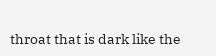throat that is dark like the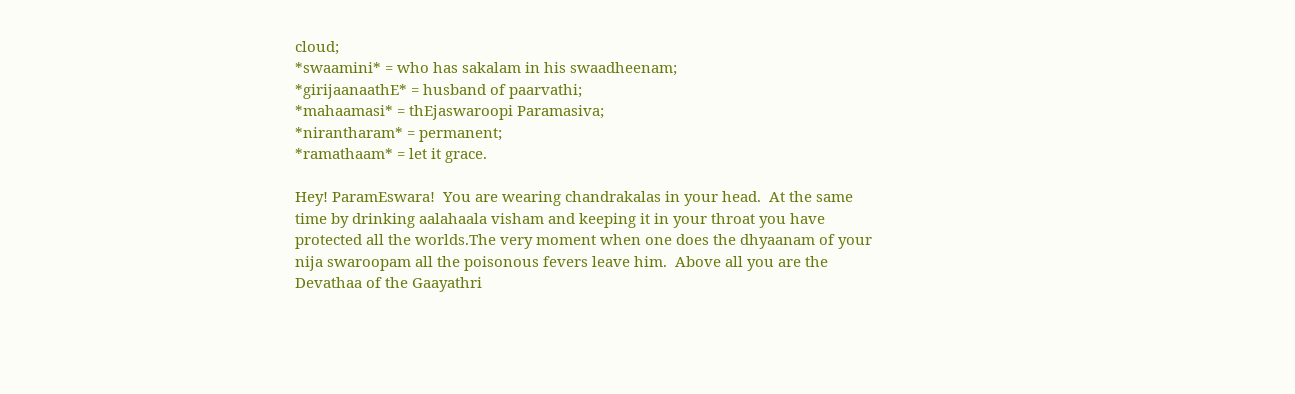cloud;
*swaamini* = who has sakalam in his swaadheenam;
*girijaanaathE* = husband of paarvathi;
*mahaamasi* = thEjaswaroopi Paramasiva;
*nirantharam* = permanent;
*ramathaam* = let it grace.

Hey! ParamEswara!  You are wearing chandrakalas in your head.  At the same
time by drinking aalahaala visham and keeping it in your throat you have
protected all the worlds.The very moment when one does the dhyaanam of your
nija swaroopam all the poisonous fevers leave him.  Above all you are the
Devathaa of the Gaayathri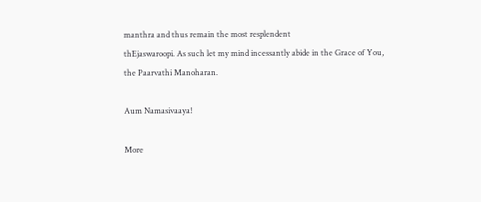manthra and thus remain the most resplendent
thEjaswaroopi. As such let my mind incessantly abide in the Grace of You,
the Paarvathi Manoharan.

Aum Namasivaaya!

More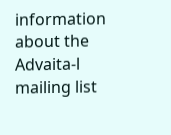information about the Advaita-l mailing list